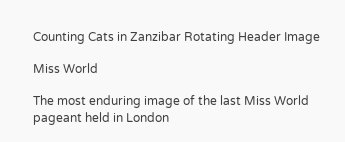Counting Cats in Zanzibar Rotating Header Image

Miss World

The most enduring image of the last Miss World pageant held in London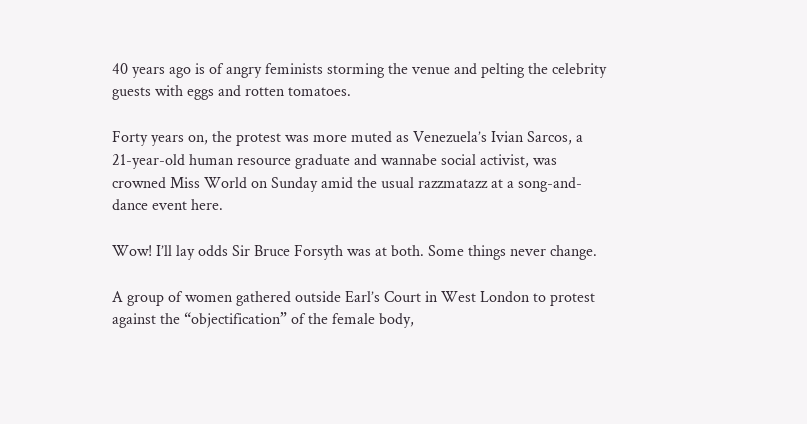40 years ago is of angry feminists storming the venue and pelting the celebrity guests with eggs and rotten tomatoes.

Forty years on, the protest was more muted as Venezuela’s Ivian Sarcos, a 21-year-old human resource graduate and wannabe social activist, was crowned Miss World on Sunday amid the usual razzmatazz at a song-and-dance event here.

Wow! I’ll lay odds Sir Bruce Forsyth was at both. Some things never change.

A group of women gathered outside Earl’s Court in West London to protest against the “objectification” of the female body,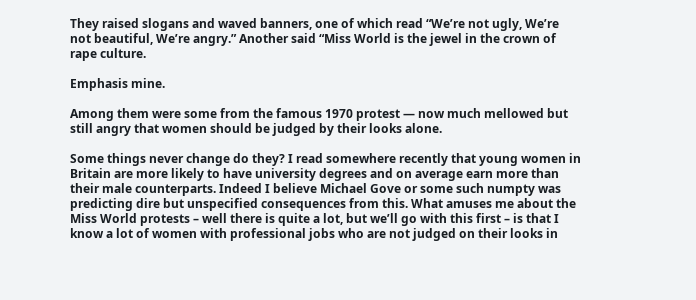They raised slogans and waved banners, one of which read “We’re not ugly, We’re not beautiful, We’re angry.” Another said “Miss World is the jewel in the crown of rape culture.

Emphasis mine.

Among them were some from the famous 1970 protest — now much mellowed but still angry that women should be judged by their looks alone.

Some things never change do they? I read somewhere recently that young women in Britain are more likely to have university degrees and on average earn more than their male counterparts. Indeed I believe Michael Gove or some such numpty was predicting dire but unspecified consequences from this. What amuses me about the Miss World protests – well there is quite a lot, but we’ll go with this first – is that I know a lot of women with professional jobs who are not judged on their looks in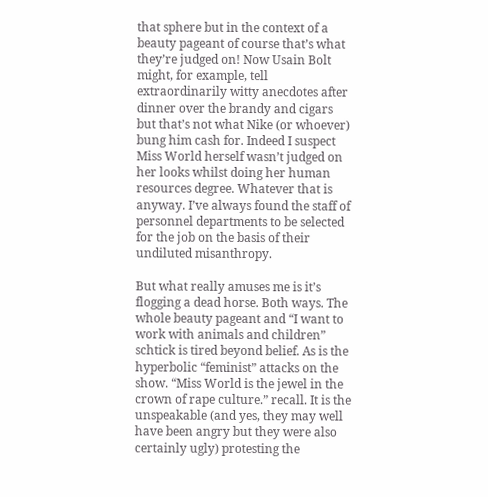that sphere but in the context of a beauty pageant of course that’s what they’re judged on! Now Usain Bolt might, for example, tell extraordinarily witty anecdotes after dinner over the brandy and cigars but that’s not what Nike (or whoever) bung him cash for. Indeed I suspect Miss World herself wasn’t judged on her looks whilst doing her human resources degree. Whatever that is anyway. I’ve always found the staff of personnel departments to be selected for the job on the basis of their undiluted misanthropy.

But what really amuses me is it’s flogging a dead horse. Both ways. The whole beauty pageant and “I want to work with animals and children” schtick is tired beyond belief. As is the hyperbolic “feminist” attacks on the show. “Miss World is the jewel in the crown of rape culture.” recall. It is the unspeakable (and yes, they may well have been angry but they were also certainly ugly) protesting the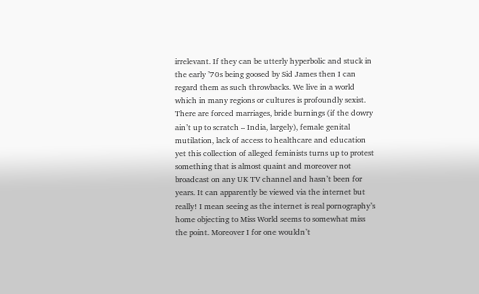irrelevant. If they can be utterly hyperbolic and stuck in the early ’70s being goosed by Sid James then I can regard them as such throwbacks. We live in a world which in many regions or cultures is profoundly sexist. There are forced marriages, bride burnings (if the dowry ain’t up to scratch – India, largely), female genital mutilation, lack of access to healthcare and education yet this collection of alleged feminists turns up to protest something that is almost quaint and moreover not broadcast on any UK TV channel and hasn’t been for years. It can apparently be viewed via the internet but really! I mean seeing as the internet is real pornography’s home objecting to Miss World seems to somewhat miss the point. Moreover I for one wouldn’t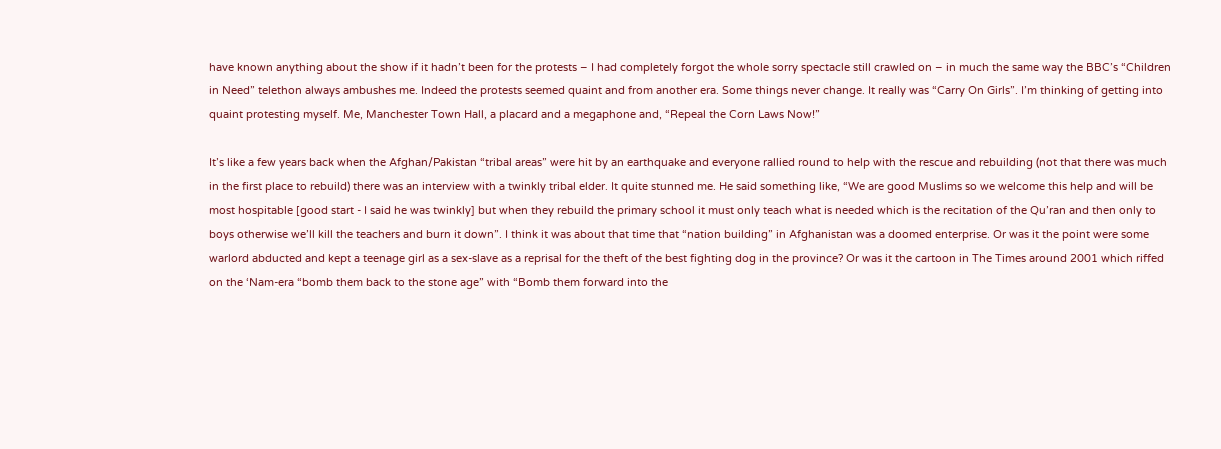have known anything about the show if it hadn’t been for the protests – I had completely forgot the whole sorry spectacle still crawled on – in much the same way the BBC’s “Children in Need” telethon always ambushes me. Indeed the protests seemed quaint and from another era. Some things never change. It really was “Carry On Girls”. I’m thinking of getting into quaint protesting myself. Me, Manchester Town Hall, a placard and a megaphone and, “Repeal the Corn Laws Now!”

It’s like a few years back when the Afghan/Pakistan “tribal areas” were hit by an earthquake and everyone rallied round to help with the rescue and rebuilding (not that there was much in the first place to rebuild) there was an interview with a twinkly tribal elder. It quite stunned me. He said something like, “We are good Muslims so we welcome this help and will be most hospitable [good start - I said he was twinkly] but when they rebuild the primary school it must only teach what is needed which is the recitation of the Qu’ran and then only to boys otherwise we’ll kill the teachers and burn it down”. I think it was about that time that “nation building” in Afghanistan was a doomed enterprise. Or was it the point were some warlord abducted and kept a teenage girl as a sex-slave as a reprisal for the theft of the best fighting dog in the province? Or was it the cartoon in The Times around 2001 which riffed on the ‘Nam-era “bomb them back to the stone age” with “Bomb them forward into the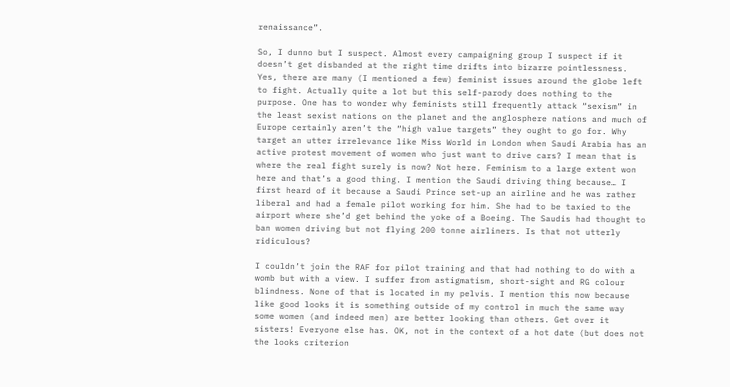renaissance”.

So, I dunno but I suspect. Almost every campaigning group I suspect if it doesn’t get disbanded at the right time drifts into bizarre pointlessness. Yes, there are many (I mentioned a few) feminist issues around the globe left to fight. Actually quite a lot but this self-parody does nothing to the purpose. One has to wonder why feminists still frequently attack “sexism” in the least sexist nations on the planet and the anglosphere nations and much of Europe certainly aren’t the “high value targets” they ought to go for. Why target an utter irrelevance like Miss World in London when Saudi Arabia has an active protest movement of women who just want to drive cars? I mean that is where the real fight surely is now? Not here. Feminism to a large extent won here and that’s a good thing. I mention the Saudi driving thing because… I first heard of it because a Saudi Prince set-up an airline and he was rather liberal and had a female pilot working for him. She had to be taxied to the airport where she’d get behind the yoke of a Boeing. The Saudis had thought to ban women driving but not flying 200 tonne airliners. Is that not utterly ridiculous?

I couldn’t join the RAF for pilot training and that had nothing to do with a womb but with a view. I suffer from astigmatism, short-sight and RG colour blindness. None of that is located in my pelvis. I mention this now because like good looks it is something outside of my control in much the same way some women (and indeed men) are better looking than others. Get over it sisters! Everyone else has. OK, not in the context of a hot date (but does not the looks criterion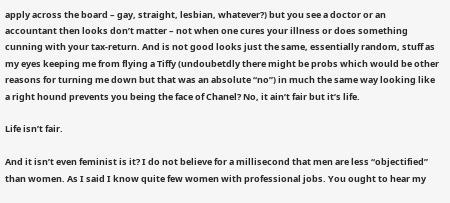apply across the board – gay, straight, lesbian, whatever?) but you see a doctor or an accountant then looks don’t matter – not when one cures your illness or does something cunning with your tax-return. And is not good looks just the same, essentially random, stuff as my eyes keeping me from flying a Tiffy (undoubetdly there might be probs which would be other reasons for turning me down but that was an absolute “no”) in much the same way looking like a right hound prevents you being the face of Chanel? No, it ain’t fair but it’s life.

Life isn’t fair.

And it isn’t even feminist is it? I do not believe for a millisecond that men are less “objectified” than women. As I said I know quite few women with professional jobs. You ought to hear my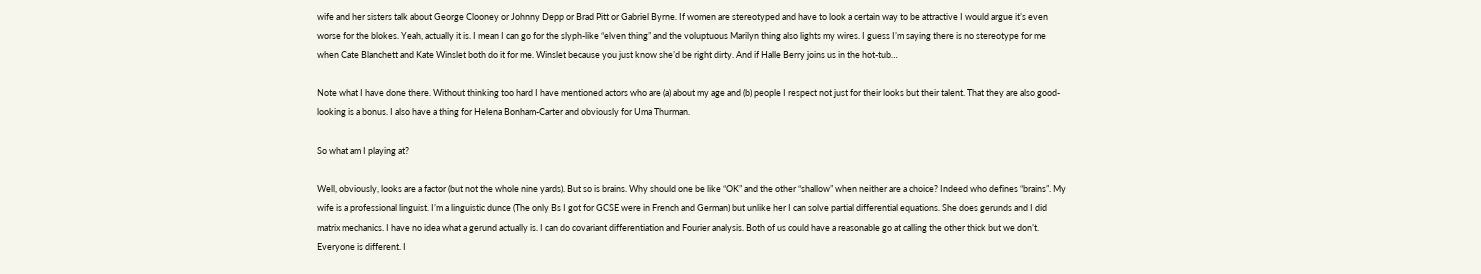wife and her sisters talk about George Clooney or Johnny Depp or Brad Pitt or Gabriel Byrne. If women are stereotyped and have to look a certain way to be attractive I would argue it’s even worse for the blokes. Yeah, actually it is. I mean I can go for the slyph-like “elven thing” and the voluptuous Marilyn thing also lights my wires. I guess I’m saying there is no stereotype for me when Cate Blanchett and Kate Winslet both do it for me. Winslet because you just know she’d be right dirty. And if Halle Berry joins us in the hot-tub…

Note what I have done there. Without thinking too hard I have mentioned actors who are (a) about my age and (b) people I respect not just for their looks but their talent. That they are also good-looking is a bonus. I also have a thing for Helena Bonham-Carter and obviously for Uma Thurman.

So what am I playing at?

Well, obviously, looks are a factor (but not the whole nine yards). But so is brains. Why should one be like “OK” and the other “shallow” when neither are a choice? Indeed who defines “brains”. My wife is a professional linguist. I’m a linguistic dunce (The only Bs I got for GCSE were in French and German) but unlike her I can solve partial differential equations. She does gerunds and I did matrix mechanics. I have no idea what a gerund actually is. I can do covariant differentiation and Fourier analysis. Both of us could have a reasonable go at calling the other thick but we don’t. Everyone is different. I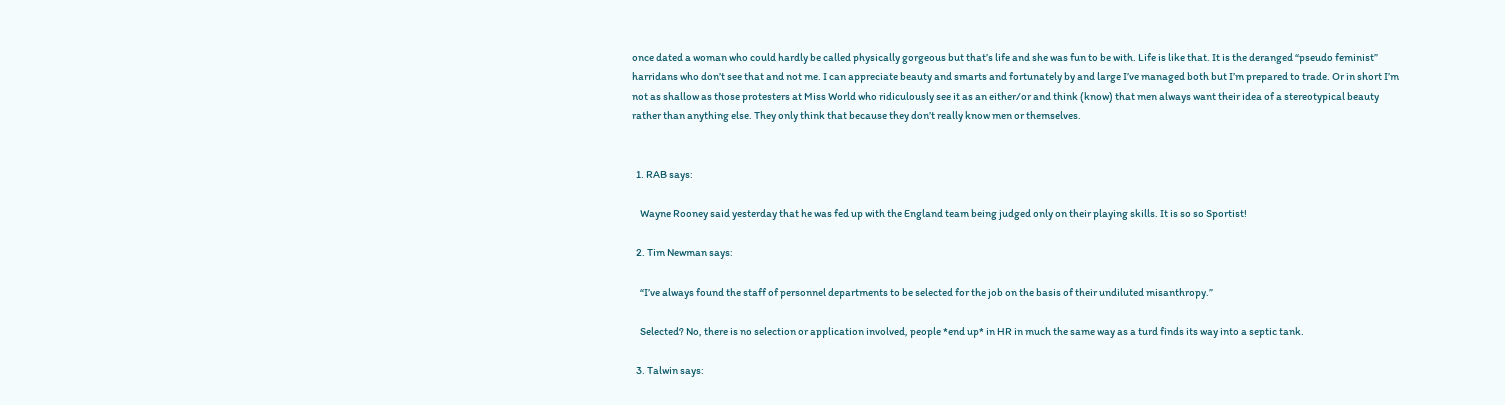once dated a woman who could hardly be called physically gorgeous but that’s life and she was fun to be with. Life is like that. It is the deranged “pseudo feminist” harridans who don’t see that and not me. I can appreciate beauty and smarts and fortunately by and large I’ve managed both but I’m prepared to trade. Or in short I’m not as shallow as those protesters at Miss World who ridiculously see it as an either/or and think (know) that men always want their idea of a stereotypical beauty rather than anything else. They only think that because they don’t really know men or themselves.


  1. RAB says:

    Wayne Rooney said yesterday that he was fed up with the England team being judged only on their playing skills. It is so so Sportist!

  2. Tim Newman says:

    “I’ve always found the staff of personnel departments to be selected for the job on the basis of their undiluted misanthropy.”

    Selected? No, there is no selection or application involved, people *end up* in HR in much the same way as a turd finds its way into a septic tank.

  3. Talwin says: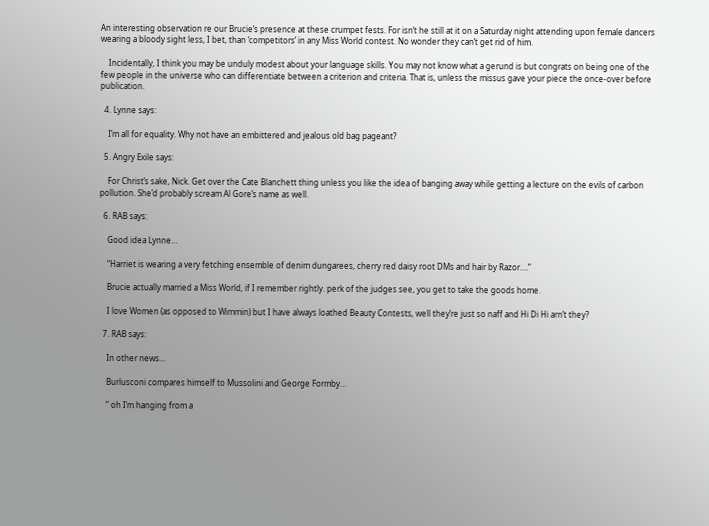An interesting observation re our Brucie’s presence at these crumpet fests. For isn’t he still at it on a Saturday night attending upon female dancers wearing a bloody sight less, I bet, than ‘competitors’ in any Miss World contest. No wonder they can’t get rid of him.

    Incidentally, I think you may be unduly modest about your language skills. You may not know what a gerund is but congrats on being one of the few people in the universe who can differentiate between a criterion and criteria. That is, unless the missus gave your piece the once-over before publication.

  4. Lynne says:

    I’m all for equality. Why not have an embittered and jealous old bag pageant?

  5. Angry Exile says:

    For Christ’s sake, Nick. Get over the Cate Blanchett thing unless you like the idea of banging away while getting a lecture on the evils of carbon pollution. She’d probably scream Al Gore’s name as well.

  6. RAB says:

    Good idea Lynne…

    “Harriet is wearing a very fetching ensemble of denim dungarees, cherry red daisy root DMs and hair by Razor….”

    Brucie actually married a Miss World, if I remember rightly. perk of the judges see, you get to take the goods home.

    I love Women (as opposed to Wimmin) but I have always loathed Beauty Contests, well they’re just so naff and Hi Di Hi arn’t they?

  7. RAB says:

    In other news…

    Burlusconi compares himself to Mussolini and George Formby…

    ” oh I’m hanging from a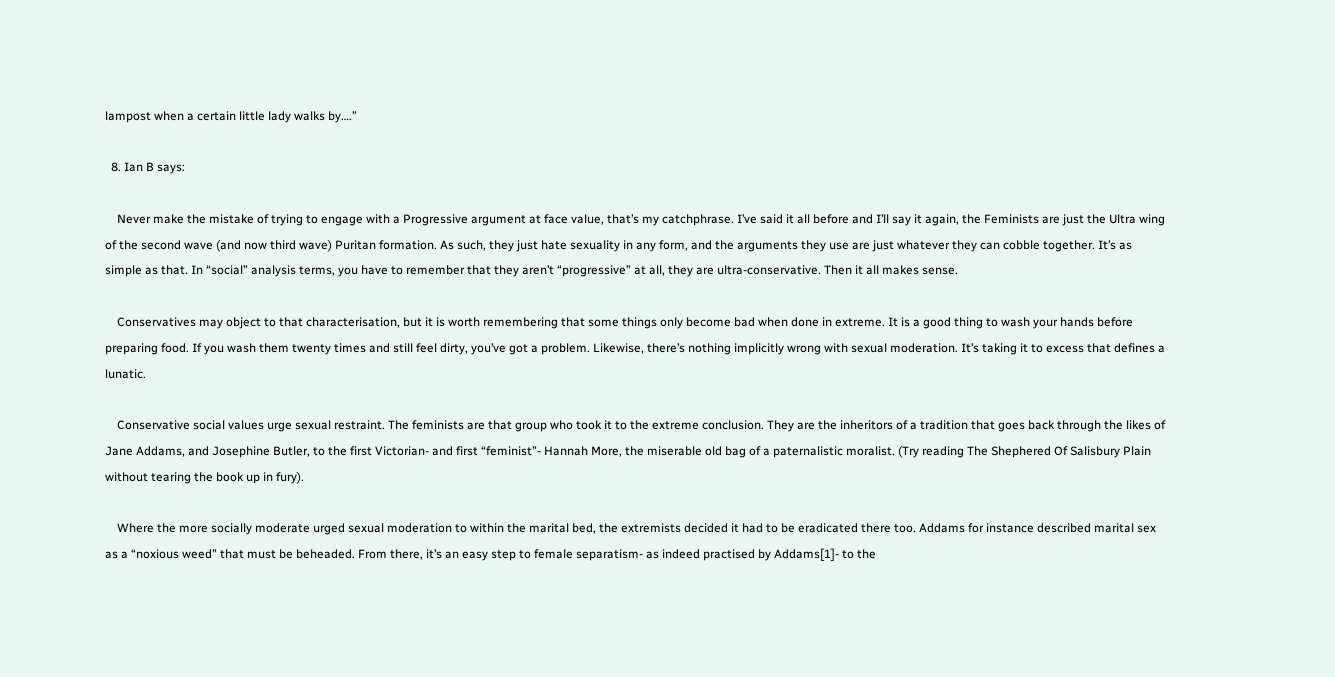lampost when a certain little lady walks by….”

  8. Ian B says:

    Never make the mistake of trying to engage with a Progressive argument at face value, that’s my catchphrase. I’ve said it all before and I’ll say it again, the Feminists are just the Ultra wing of the second wave (and now third wave) Puritan formation. As such, they just hate sexuality in any form, and the arguments they use are just whatever they can cobble together. It’s as simple as that. In “social” analysis terms, you have to remember that they aren’t “progressive” at all, they are ultra-conservative. Then it all makes sense.

    Conservatives may object to that characterisation, but it is worth remembering that some things only become bad when done in extreme. It is a good thing to wash your hands before preparing food. If you wash them twenty times and still feel dirty, you’ve got a problem. Likewise, there’s nothing implicitly wrong with sexual moderation. It’s taking it to excess that defines a lunatic.

    Conservative social values urge sexual restraint. The feminists are that group who took it to the extreme conclusion. They are the inheritors of a tradition that goes back through the likes of Jane Addams, and Josephine Butler, to the first Victorian- and first “feminist”- Hannah More, the miserable old bag of a paternalistic moralist. (Try reading The Shephered Of Salisbury Plain without tearing the book up in fury).

    Where the more socially moderate urged sexual moderation to within the marital bed, the extremists decided it had to be eradicated there too. Addams for instance described marital sex as a “noxious weed” that must be beheaded. From there, it’s an easy step to female separatism- as indeed practised by Addams[1]- to the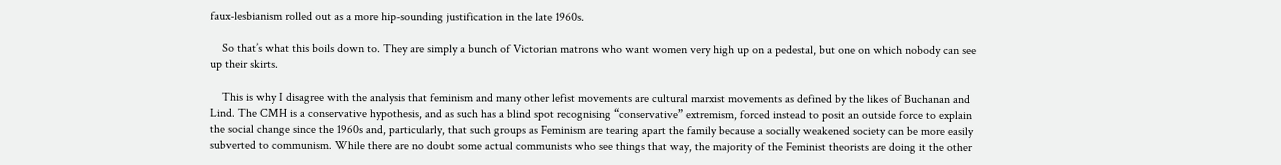faux-lesbianism rolled out as a more hip-sounding justification in the late 1960s.

    So that’s what this boils down to. They are simply a bunch of Victorian matrons who want women very high up on a pedestal, but one on which nobody can see up their skirts.

    This is why I disagree with the analysis that feminism and many other lefist movements are cultural marxist movements as defined by the likes of Buchanan and Lind. The CMH is a conservative hypothesis, and as such has a blind spot recognising “conservative” extremism, forced instead to posit an outside force to explain the social change since the 1960s and, particularly, that such groups as Feminism are tearing apart the family because a socially weakened society can be more easily subverted to communism. While there are no doubt some actual communists who see things that way, the majority of the Feminist theorists are doing it the other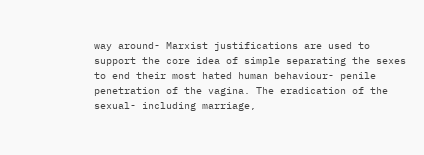way around- Marxist justifications are used to support the core idea of simple separating the sexes to end their most hated human behaviour- penile penetration of the vagina. The eradication of the sexual- including marriage,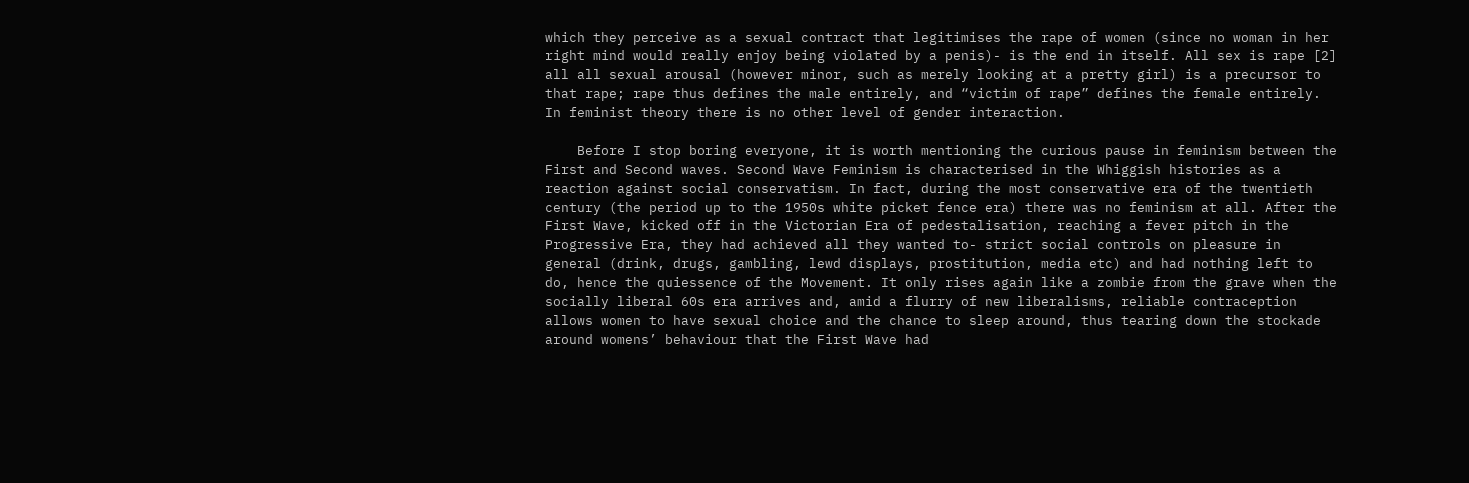which they perceive as a sexual contract that legitimises the rape of women (since no woman in her right mind would really enjoy being violated by a penis)- is the end in itself. All sex is rape [2] all all sexual arousal (however minor, such as merely looking at a pretty girl) is a precursor to that rape; rape thus defines the male entirely, and “victim of rape” defines the female entirely. In feminist theory there is no other level of gender interaction.

    Before I stop boring everyone, it is worth mentioning the curious pause in feminism between the First and Second waves. Second Wave Feminism is characterised in the Whiggish histories as a reaction against social conservatism. In fact, during the most conservative era of the twentieth century (the period up to the 1950s white picket fence era) there was no feminism at all. After the First Wave, kicked off in the Victorian Era of pedestalisation, reaching a fever pitch in the Progressive Era, they had achieved all they wanted to- strict social controls on pleasure in general (drink, drugs, gambling, lewd displays, prostitution, media etc) and had nothing left to do, hence the quiessence of the Movement. It only rises again like a zombie from the grave when the socially liberal 60s era arrives and, amid a flurry of new liberalisms, reliable contraception allows women to have sexual choice and the chance to sleep around, thus tearing down the stockade around womens’ behaviour that the First Wave had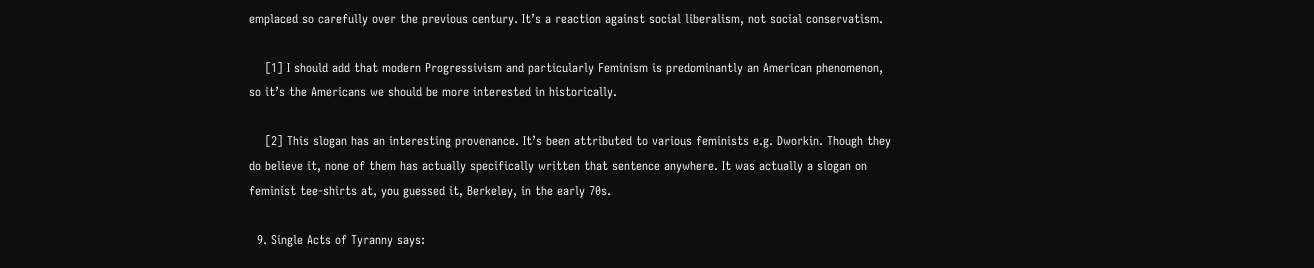emplaced so carefully over the previous century. It’s a reaction against social liberalism, not social conservatism.

    [1] I should add that modern Progressivism and particularly Feminism is predominantly an American phenomenon, so it’s the Americans we should be more interested in historically.

    [2] This slogan has an interesting provenance. It’s been attributed to various feminists e.g. Dworkin. Though they do believe it, none of them has actually specifically written that sentence anywhere. It was actually a slogan on feminist tee-shirts at, you guessed it, Berkeley, in the early 70s.

  9. Single Acts of Tyranny says: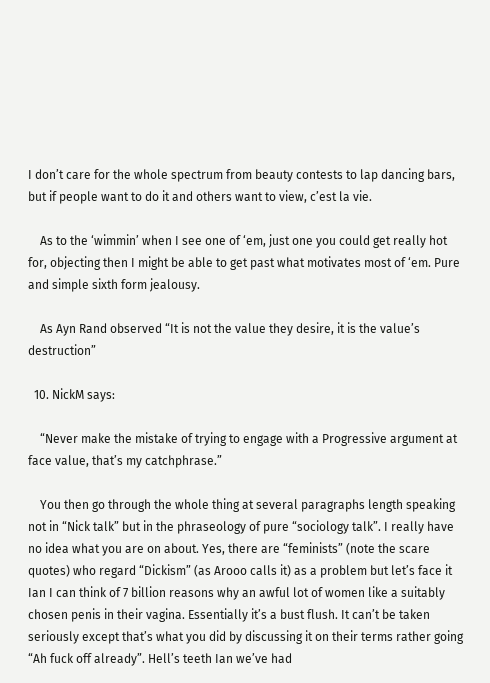I don’t care for the whole spectrum from beauty contests to lap dancing bars, but if people want to do it and others want to view, c’est la vie.

    As to the ‘wimmin’ when I see one of ‘em, just one you could get really hot for, objecting then I might be able to get past what motivates most of ‘em. Pure and simple sixth form jealousy.

    As Ayn Rand observed “It is not the value they desire, it is the value’s destruction”

  10. NickM says:

    “Never make the mistake of trying to engage with a Progressive argument at face value, that’s my catchphrase.”

    You then go through the whole thing at several paragraphs length speaking not in “Nick talk” but in the phraseology of pure “sociology talk”. I really have no idea what you are on about. Yes, there are “feminists” (note the scare quotes) who regard “Dickism” (as Arooo calls it) as a problem but let’s face it Ian I can think of 7 billion reasons why an awful lot of women like a suitably chosen penis in their vagina. Essentially it’s a bust flush. It can’t be taken seriously except that’s what you did by discussing it on their terms rather going “Ah fuck off already”. Hell’s teeth Ian we’ve had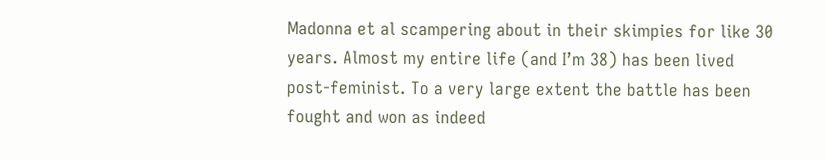Madonna et al scampering about in their skimpies for like 30 years. Almost my entire life (and I’m 38) has been lived post-feminist. To a very large extent the battle has been fought and won as indeed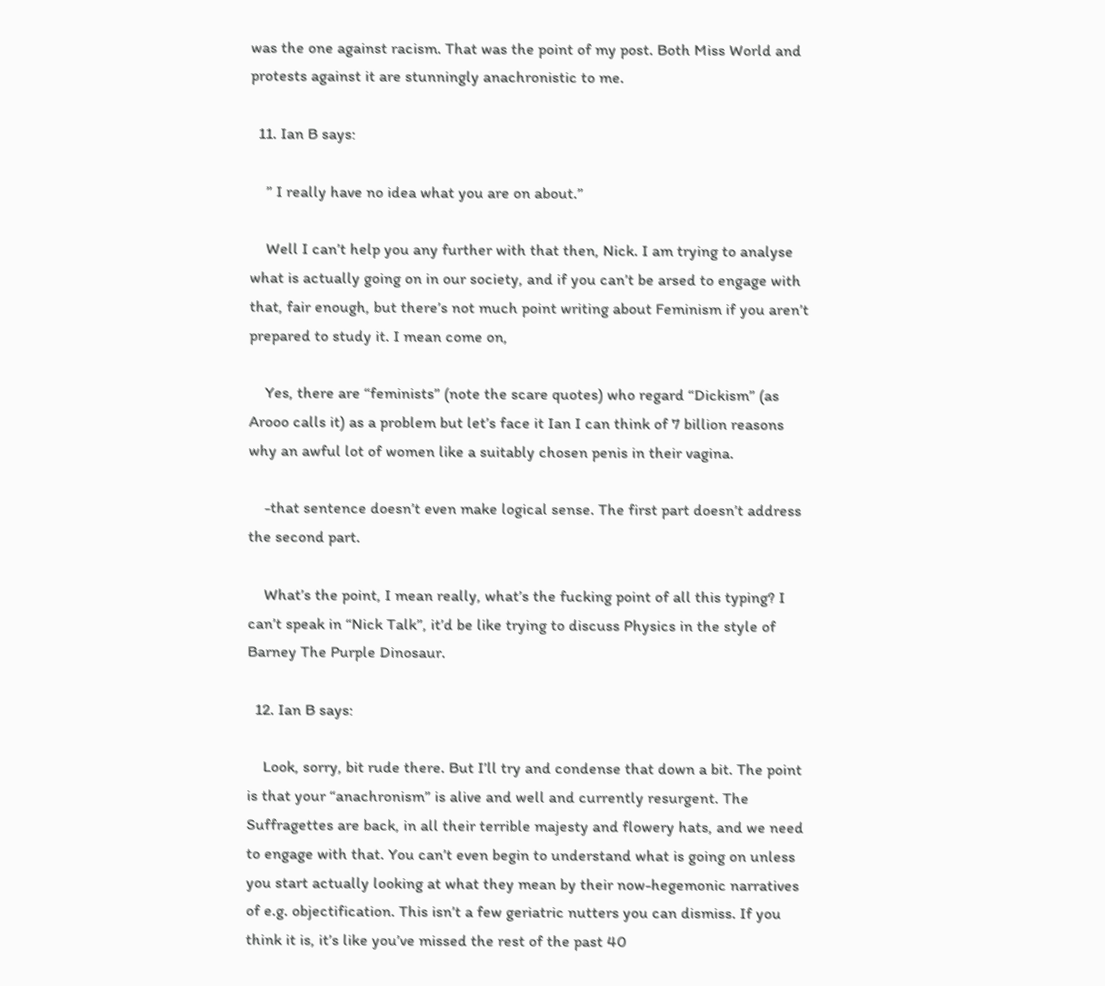was the one against racism. That was the point of my post. Both Miss World and protests against it are stunningly anachronistic to me.

  11. Ian B says:

    ” I really have no idea what you are on about.”

    Well I can’t help you any further with that then, Nick. I am trying to analyse what is actually going on in our society, and if you can’t be arsed to engage with that, fair enough, but there’s not much point writing about Feminism if you aren’t prepared to study it. I mean come on,

    Yes, there are “feminists” (note the scare quotes) who regard “Dickism” (as Arooo calls it) as a problem but let’s face it Ian I can think of 7 billion reasons why an awful lot of women like a suitably chosen penis in their vagina.

    -that sentence doesn’t even make logical sense. The first part doesn’t address the second part.

    What’s the point, I mean really, what’s the fucking point of all this typing? I can’t speak in “Nick Talk”, it’d be like trying to discuss Physics in the style of Barney The Purple Dinosaur.

  12. Ian B says:

    Look, sorry, bit rude there. But I’ll try and condense that down a bit. The point is that your “anachronism” is alive and well and currently resurgent. The Suffragettes are back, in all their terrible majesty and flowery hats, and we need to engage with that. You can’t even begin to understand what is going on unless you start actually looking at what they mean by their now-hegemonic narratives of e.g. objectification. This isn’t a few geriatric nutters you can dismiss. If you think it is, it’s like you’ve missed the rest of the past 40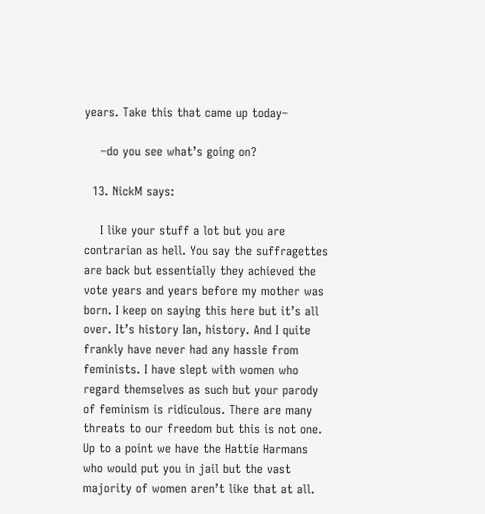years. Take this that came up today–

    –do you see what’s going on?

  13. NickM says:

    I like your stuff a lot but you are contrarian as hell. You say the suffragettes are back but essentially they achieved the vote years and years before my mother was born. I keep on saying this here but it’s all over. It’s history Ian, history. And I quite frankly have never had any hassle from feminists. I have slept with women who regard themselves as such but your parody of feminism is ridiculous. There are many threats to our freedom but this is not one. Up to a point we have the Hattie Harmans who would put you in jail but the vast majority of women aren’t like that at all.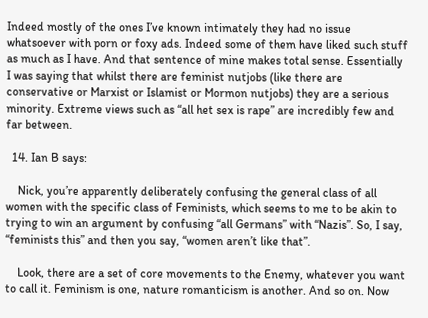Indeed mostly of the ones I’ve known intimately they had no issue whatsoever with porn or foxy ads. Indeed some of them have liked such stuff as much as I have. And that sentence of mine makes total sense. Essentially I was saying that whilst there are feminist nutjobs (like there are conservative or Marxist or Islamist or Mormon nutjobs) they are a serious minority. Extreme views such as “all het sex is rape” are incredibly few and far between.

  14. Ian B says:

    Nick, you’re apparently deliberately confusing the general class of all women with the specific class of Feminists, which seems to me to be akin to trying to win an argument by confusing “all Germans” with “Nazis”. So, I say, “feminists this” and then you say, “women aren’t like that”.

    Look, there are a set of core movements to the Enemy, whatever you want to call it. Feminism is one, nature romanticism is another. And so on. Now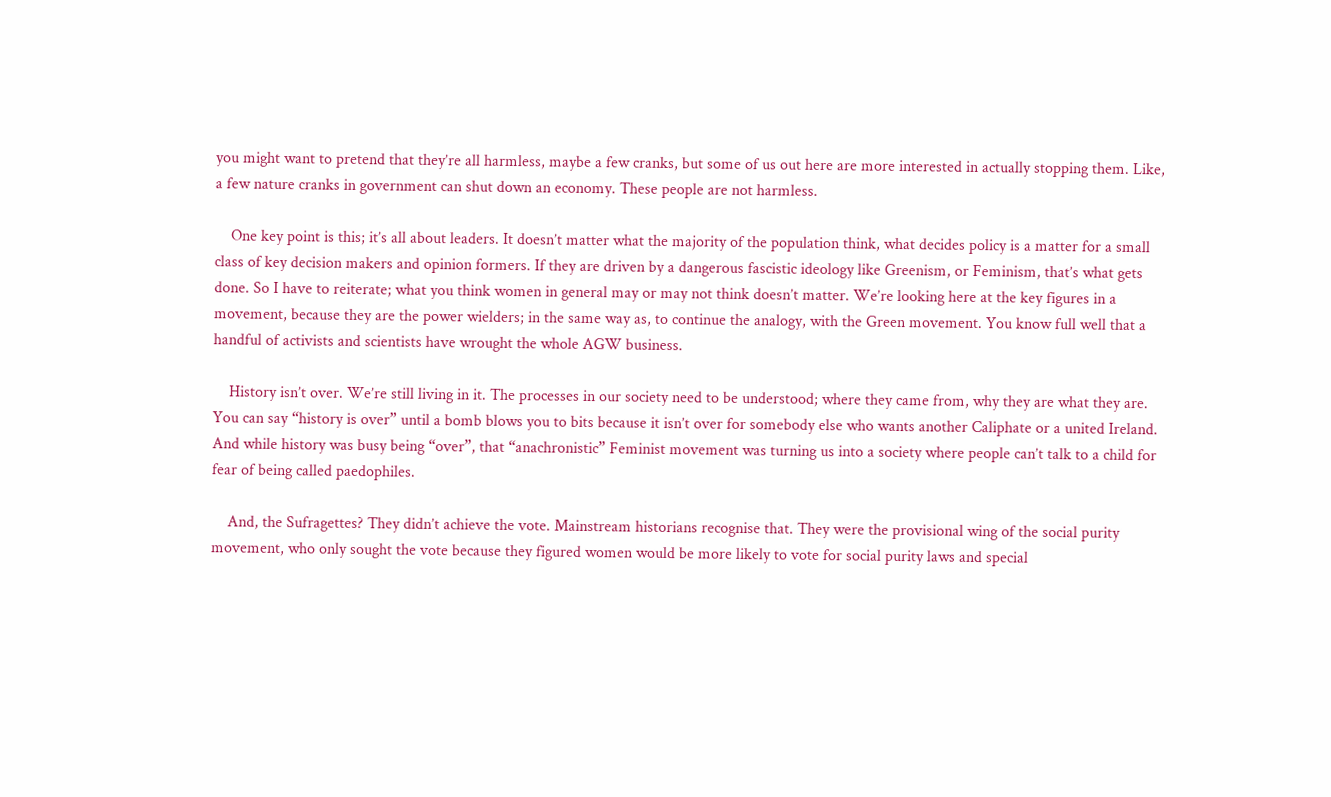you might want to pretend that they’re all harmless, maybe a few cranks, but some of us out here are more interested in actually stopping them. Like, a few nature cranks in government can shut down an economy. These people are not harmless.

    One key point is this; it’s all about leaders. It doesn’t matter what the majority of the population think, what decides policy is a matter for a small class of key decision makers and opinion formers. If they are driven by a dangerous fascistic ideology like Greenism, or Feminism, that’s what gets done. So I have to reiterate; what you think women in general may or may not think doesn’t matter. We’re looking here at the key figures in a movement, because they are the power wielders; in the same way as, to continue the analogy, with the Green movement. You know full well that a handful of activists and scientists have wrought the whole AGW business.

    History isn’t over. We’re still living in it. The processes in our society need to be understood; where they came from, why they are what they are. You can say “history is over” until a bomb blows you to bits because it isn’t over for somebody else who wants another Caliphate or a united Ireland. And while history was busy being “over”, that “anachronistic” Feminist movement was turning us into a society where people can’t talk to a child for fear of being called paedophiles.

    And, the Sufragettes? They didn’t achieve the vote. Mainstream historians recognise that. They were the provisional wing of the social purity movement, who only sought the vote because they figured women would be more likely to vote for social purity laws and special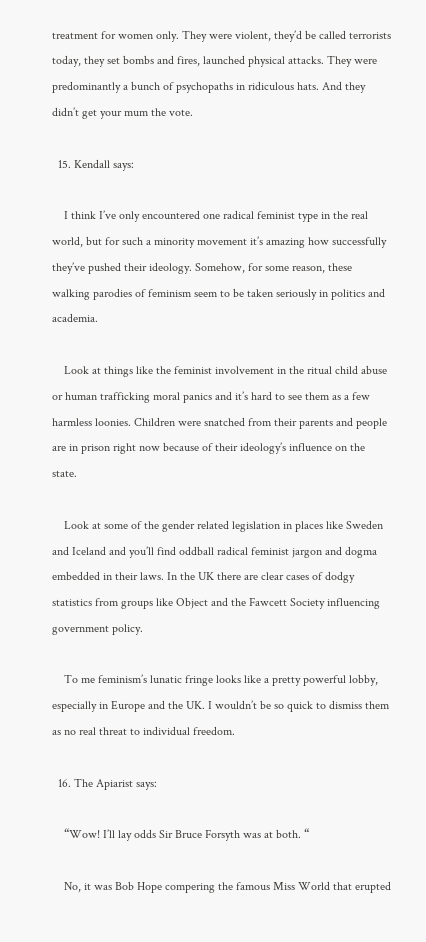treatment for women only. They were violent, they’d be called terrorists today, they set bombs and fires, launched physical attacks. They were predominantly a bunch of psychopaths in ridiculous hats. And they didn’t get your mum the vote.

  15. Kendall says:

    I think I’ve only encountered one radical feminist type in the real world, but for such a minority movement it’s amazing how successfully they’ve pushed their ideology. Somehow, for some reason, these walking parodies of feminism seem to be taken seriously in politics and academia.

    Look at things like the feminist involvement in the ritual child abuse or human trafficking moral panics and it’s hard to see them as a few harmless loonies. Children were snatched from their parents and people are in prison right now because of their ideology’s influence on the state.

    Look at some of the gender related legislation in places like Sweden and Iceland and you’ll find oddball radical feminist jargon and dogma embedded in their laws. In the UK there are clear cases of dodgy statistics from groups like Object and the Fawcett Society influencing government policy.

    To me feminism’s lunatic fringe looks like a pretty powerful lobby, especially in Europe and the UK. I wouldn’t be so quick to dismiss them as no real threat to individual freedom.

  16. The Apiarist says:

    “Wow! I’ll lay odds Sir Bruce Forsyth was at both. “

    No, it was Bob Hope compering the famous Miss World that erupted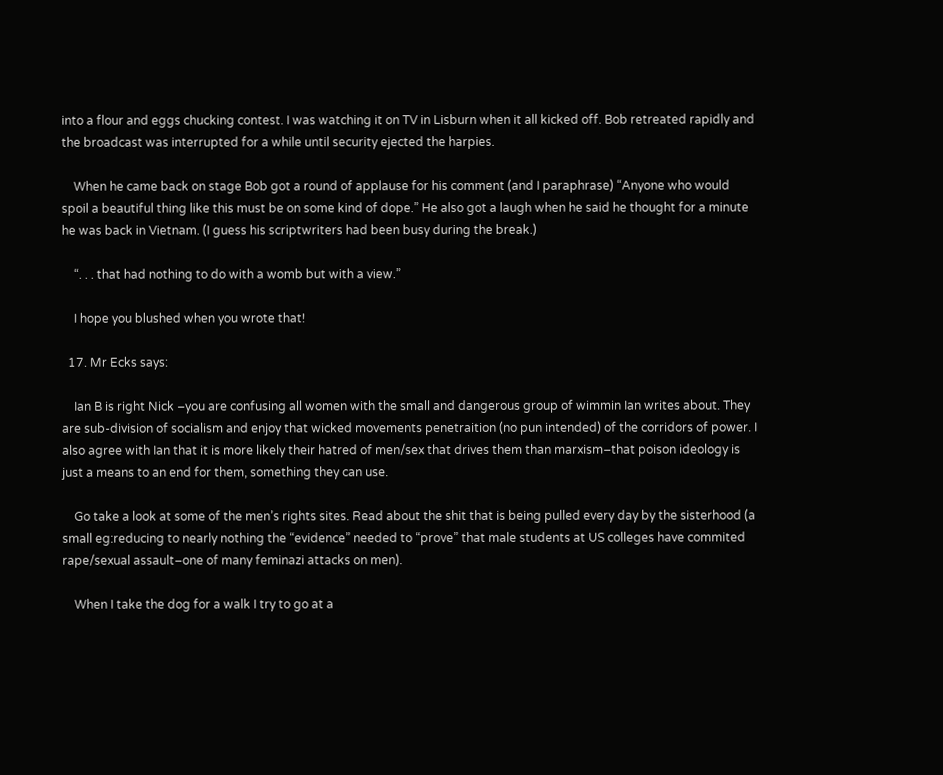into a flour and eggs chucking contest. I was watching it on TV in Lisburn when it all kicked off. Bob retreated rapidly and the broadcast was interrupted for a while until security ejected the harpies.

    When he came back on stage Bob got a round of applause for his comment (and I paraphrase) “Anyone who would spoil a beautiful thing like this must be on some kind of dope.” He also got a laugh when he said he thought for a minute he was back in Vietnam. (I guess his scriptwriters had been busy during the break.)

    “. . . that had nothing to do with a womb but with a view.”

    I hope you blushed when you wrote that!

  17. Mr Ecks says:

    Ian B is right Nick –you are confusing all women with the small and dangerous group of wimmin Ian writes about. They are sub-division of socialism and enjoy that wicked movements penetraition (no pun intended) of the corridors of power. I also agree with Ian that it is more likely their hatred of men/sex that drives them than marxism–that poison ideology is just a means to an end for them, something they can use.

    Go take a look at some of the men’s rights sites. Read about the shit that is being pulled every day by the sisterhood (a small eg:reducing to nearly nothing the “evidence” needed to “prove” that male students at US colleges have commited rape/sexual assault–one of many feminazi attacks on men).

    When I take the dog for a walk I try to go at a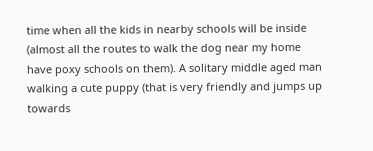time when all the kids in nearby schools will be inside (almost all the routes to walk the dog near my home have poxy schools on them). A solitary middle aged man walking a cute puppy (that is very friendly and jumps up towards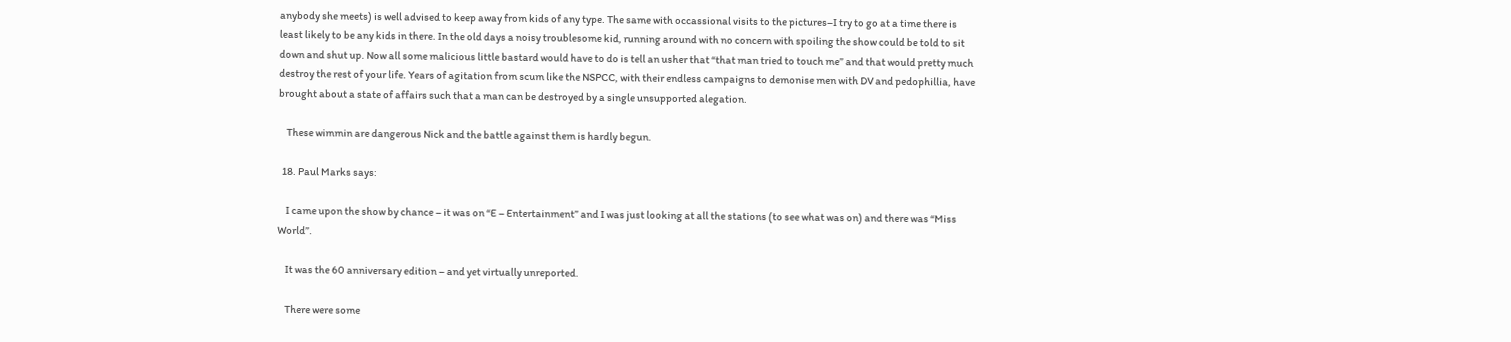anybody she meets) is well advised to keep away from kids of any type. The same with occassional visits to the pictures–I try to go at a time there is least likely to be any kids in there. In the old days a noisy troublesome kid, running around with no concern with spoiling the show could be told to sit down and shut up. Now all some malicious little bastard would have to do is tell an usher that “that man tried to touch me” and that would pretty much destroy the rest of your life. Years of agitation from scum like the NSPCC, with their endless campaigns to demonise men with DV and pedophillia, have brought about a state of affairs such that a man can be destroyed by a single unsupported alegation.

    These wimmin are dangerous Nick and the battle against them is hardly begun.

  18. Paul Marks says:

    I came upon the show by chance – it was on “E – Entertainment” and I was just looking at all the stations (to see what was on) and there was “Miss World”.

    It was the 60 anniversary edition – and yet virtually unreported.

    There were some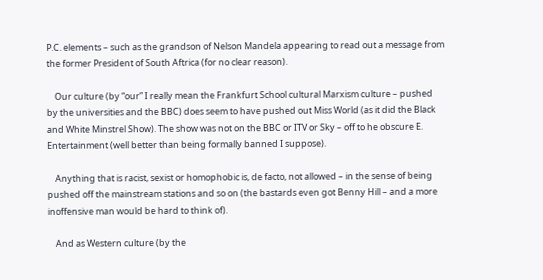P.C. elements – such as the grandson of Nelson Mandela appearing to read out a message from the former President of South Aftrica (for no clear reason).

    Our culture (by “our” I really mean the Frankfurt School cultural Marxism culture – pushed by the universities and the BBC) does seem to have pushed out Miss World (as it did the Black and White Minstrel Show). The show was not on the BBC or ITV or Sky – off to he obscure E. Entertainment (well better than being formally banned I suppose).

    Anything that is racist, sexist or homophobic is, de facto, not allowed – in the sense of being pushed off the mainstream stations and so on (the bastards even got Benny Hill – and a more inoffensive man would be hard to think of).

    And as Western culture (by the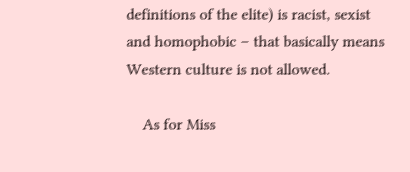definitions of the elite) is racist, sexist and homophobic – that basically means Western culture is not allowed.

    As for Miss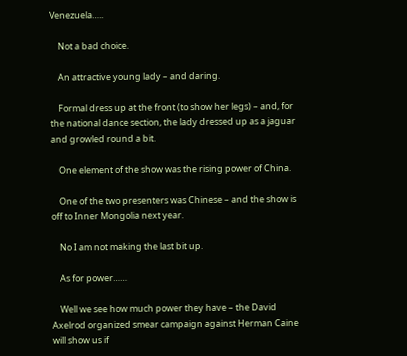Venezuela…..

    Not a bad choice.

    An attractive young lady – and daring.

    Formal dress up at the front (to show her legs) – and, for the national dance section, the lady dressed up as a jaguar and growled round a bit.

    One element of the show was the rising power of China.

    One of the two presenters was Chinese – and the show is off to Inner Mongolia next year.

    No I am not making the last bit up.

    As for power……

    Well we see how much power they have – the David Axelrod organized smear campaign against Herman Caine will show us if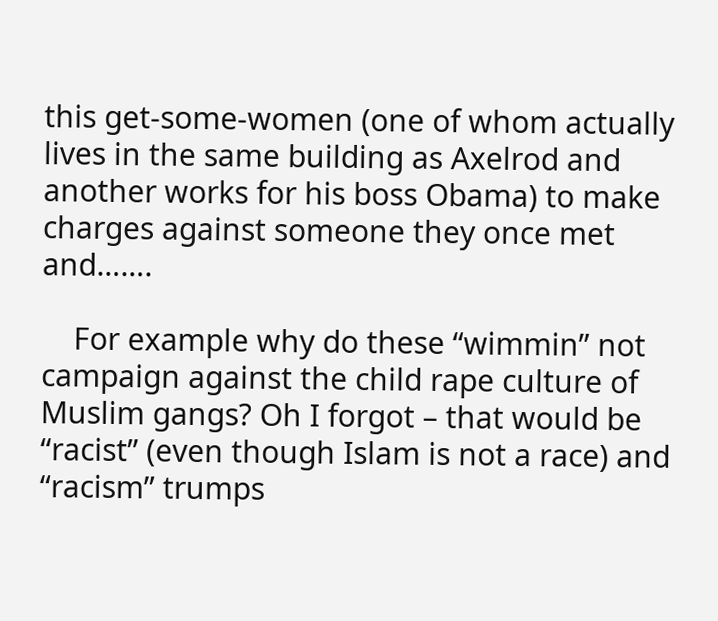this get-some-women (one of whom actually lives in the same building as Axelrod and another works for his boss Obama) to make charges against someone they once met and…….

    For example why do these “wimmin” not campaign against the child rape culture of Muslim gangs? Oh I forgot – that would be “racist” (even though Islam is not a race) and “racism” trumps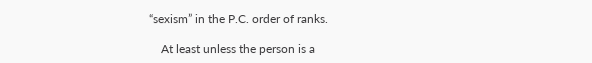“sexism” in the P.C. order of ranks.

    At least unless the person is a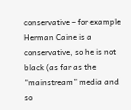conservative – for example Herman Caine is a conservative, so he is not black (as far as the “mainstream” media and so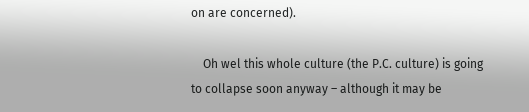on are concerned).

    Oh wel this whole culture (the P.C. culture) is going to collapse soon anyway – although it may be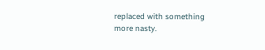replaced with something more nasty.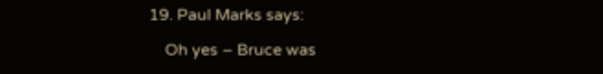19. Paul Marks says:

    Oh yes – Bruce was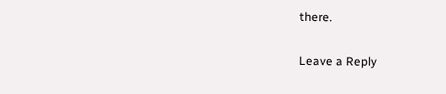there.

Leave a Reply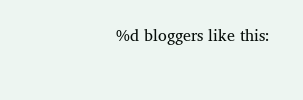%d bloggers like this: